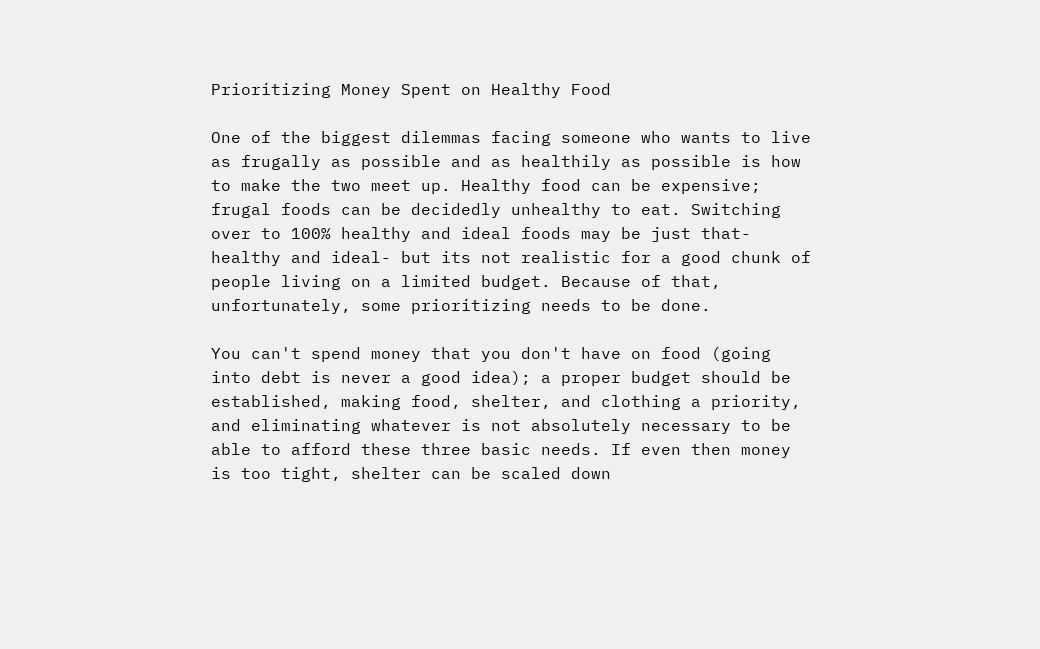Prioritizing Money Spent on Healthy Food

One of the biggest dilemmas facing someone who wants to live as frugally as possible and as healthily as possible is how to make the two meet up. Healthy food can be expensive; frugal foods can be decidedly unhealthy to eat. Switching over to 100% healthy and ideal foods may be just that- healthy and ideal- but its not realistic for a good chunk of people living on a limited budget. Because of that, unfortunately, some prioritizing needs to be done.

You can't spend money that you don't have on food (going into debt is never a good idea); a proper budget should be established, making food, shelter, and clothing a priority, and eliminating whatever is not absolutely necessary to be able to afford these three basic needs. If even then money is too tight, shelter can be scaled down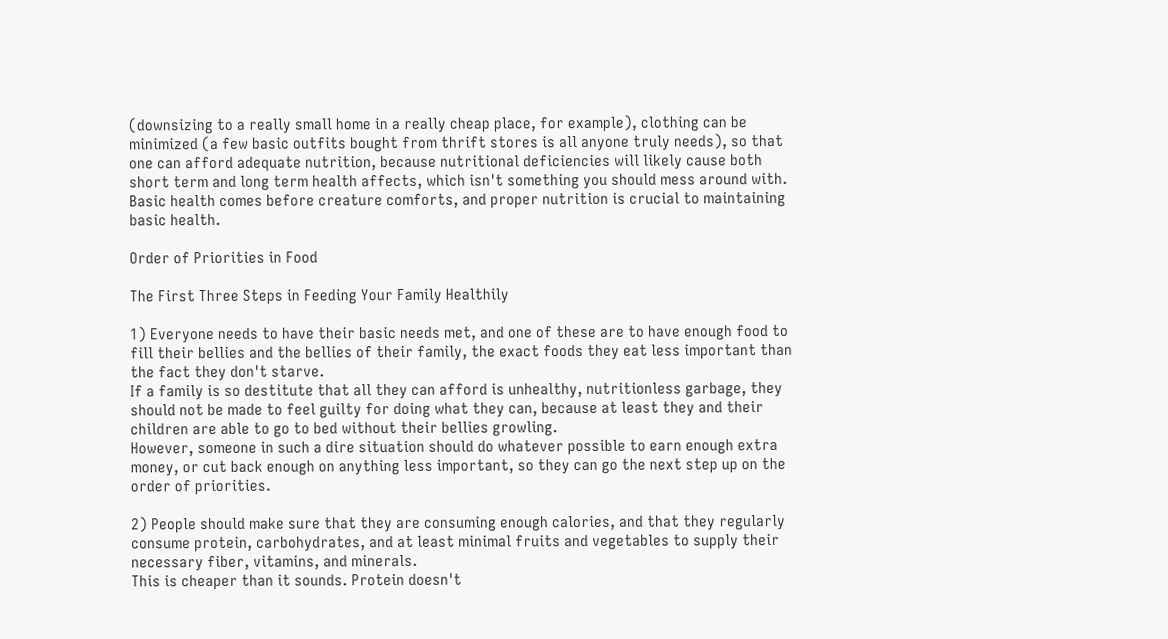(downsizing to a really small home in a really cheap place, for example), clothing can be minimized (a few basic outfits bought from thrift stores is all anyone truly needs), so that one can afford adequate nutrition, because nutritional deficiencies will likely cause both short term and long term health affects, which isn't something you should mess around with. Basic health comes before creature comforts, and proper nutrition is crucial to maintaining basic health.

Order of Priorities in Food

The First Three Steps in Feeding Your Family Healthily

1) Everyone needs to have their basic needs met, and one of these are to have enough food to fill their bellies and the bellies of their family, the exact foods they eat less important than the fact they don't starve.
If a family is so destitute that all they can afford is unhealthy, nutritionless garbage, they should not be made to feel guilty for doing what they can, because at least they and their children are able to go to bed without their bellies growling.
However, someone in such a dire situation should do whatever possible to earn enough extra money, or cut back enough on anything less important, so they can go the next step up on the order of priorities.

2) People should make sure that they are consuming enough calories, and that they regularly consume protein, carbohydrates, and at least minimal fruits and vegetables to supply their necessary fiber, vitamins, and minerals.
This is cheaper than it sounds. Protein doesn't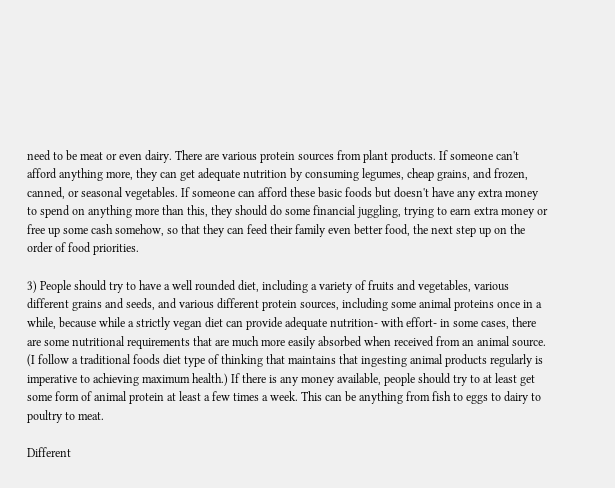need to be meat or even dairy. There are various protein sources from plant products. If someone can't afford anything more, they can get adequate nutrition by consuming legumes, cheap grains, and frozen, canned, or seasonal vegetables. If someone can afford these basic foods but doesn't have any extra money to spend on anything more than this, they should do some financial juggling, trying to earn extra money or free up some cash somehow, so that they can feed their family even better food, the next step up on the order of food priorities.

3) People should try to have a well rounded diet, including a variety of fruits and vegetables, various different grains and seeds, and various different protein sources, including some animal proteins once in a while, because while a strictly vegan diet can provide adequate nutrition- with effort- in some cases, there are some nutritional requirements that are much more easily absorbed when received from an animal source. (I follow a traditional foods diet type of thinking that maintains that ingesting animal products regularly is imperative to achieving maximum health.) If there is any money available, people should try to at least get some form of animal protein at least a few times a week. This can be anything from fish to eggs to dairy to poultry to meat.

Different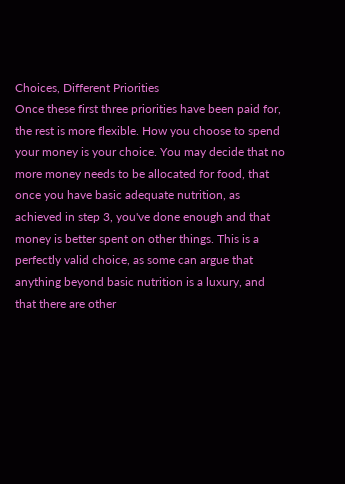Choices, Different Priorities
Once these first three priorities have been paid for, the rest is more flexible. How you choose to spend your money is your choice. You may decide that no more money needs to be allocated for food, that once you have basic adequate nutrition, as achieved in step 3, you've done enough and that money is better spent on other things. This is a perfectly valid choice, as some can argue that anything beyond basic nutrition is a luxury, and that there are other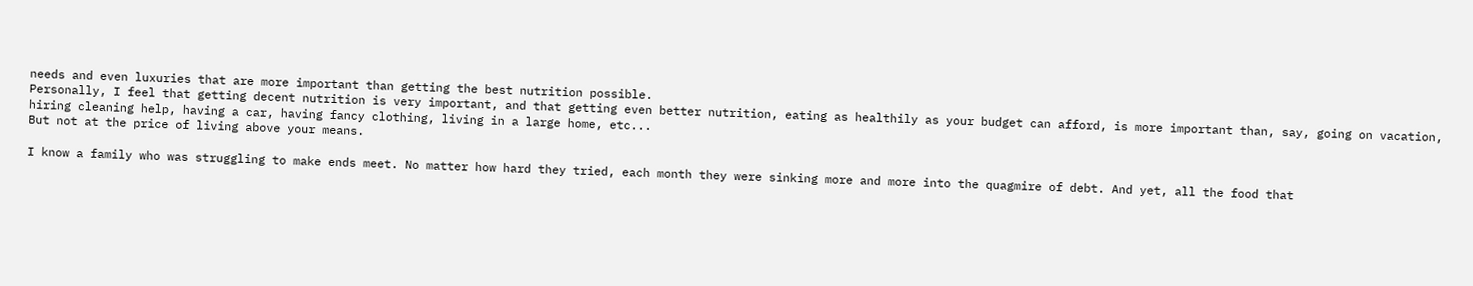needs and even luxuries that are more important than getting the best nutrition possible.
Personally, I feel that getting decent nutrition is very important, and that getting even better nutrition, eating as healthily as your budget can afford, is more important than, say, going on vacation, hiring cleaning help, having a car, having fancy clothing, living in a large home, etc...
But not at the price of living above your means.

I know a family who was struggling to make ends meet. No matter how hard they tried, each month they were sinking more and more into the quagmire of debt. And yet, all the food that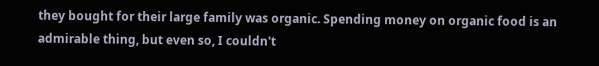they bought for their large family was organic. Spending money on organic food is an admirable thing, but even so, I couldn't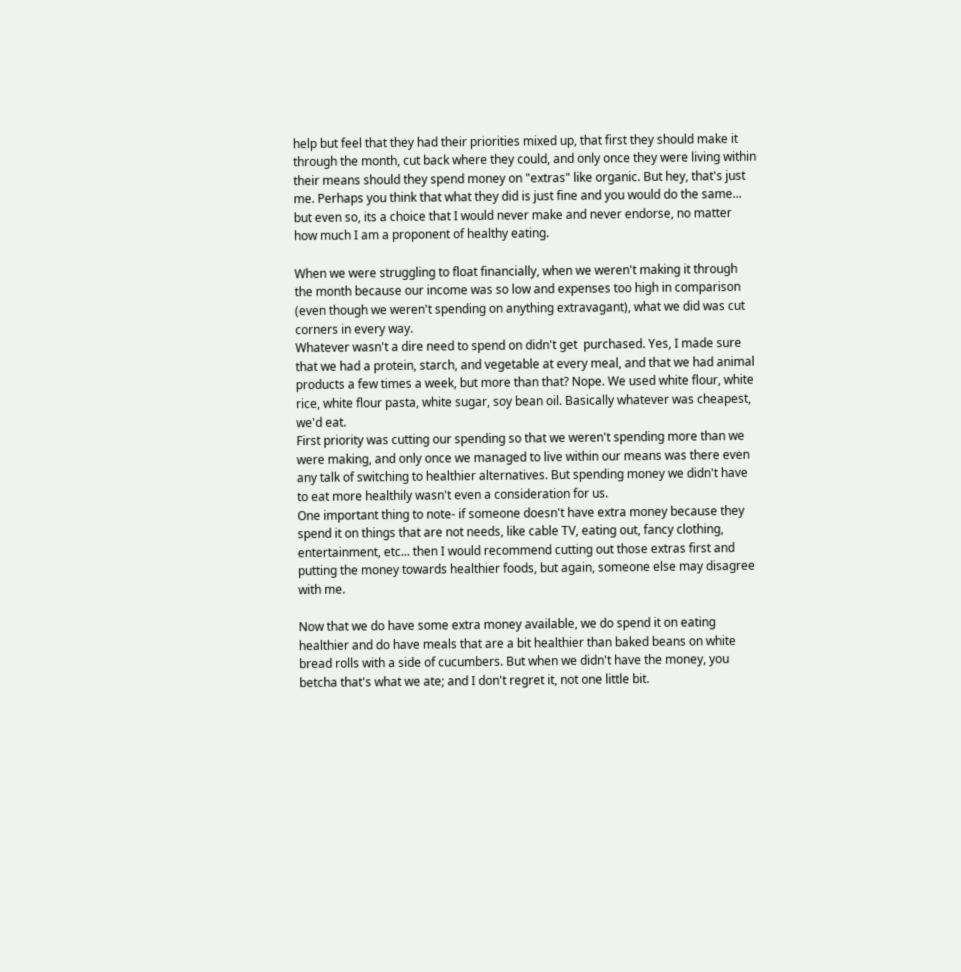help but feel that they had their priorities mixed up, that first they should make it through the month, cut back where they could, and only once they were living within their means should they spend money on "extras" like organic. But hey, that's just me. Perhaps you think that what they did is just fine and you would do the same... but even so, its a choice that I would never make and never endorse, no matter how much I am a proponent of healthy eating.

When we were struggling to float financially, when we weren't making it through the month because our income was so low and expenses too high in comparison (even though we weren't spending on anything extravagant), what we did was cut corners in every way.
Whatever wasn't a dire need to spend on didn't get  purchased. Yes, I made sure that we had a protein, starch, and vegetable at every meal, and that we had animal products a few times a week, but more than that? Nope. We used white flour, white rice, white flour pasta, white sugar, soy bean oil. Basically whatever was cheapest, we'd eat.
First priority was cutting our spending so that we weren't spending more than we were making, and only once we managed to live within our means was there even any talk of switching to healthier alternatives. But spending money we didn't have to eat more healthily wasn't even a consideration for us.
One important thing to note- if someone doesn't have extra money because they spend it on things that are not needs, like cable TV, eating out, fancy clothing, entertainment, etc... then I would recommend cutting out those extras first and putting the money towards healthier foods, but again, someone else may disagree with me.

Now that we do have some extra money available, we do spend it on eating healthier and do have meals that are a bit healthier than baked beans on white bread rolls with a side of cucumbers. But when we didn't have the money, you betcha that's what we ate; and I don't regret it, not one little bit.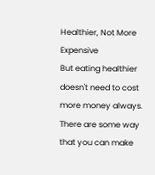Healthier, Not More Expensive
But eating healthier doesn't need to cost more money always. There are some way that you can make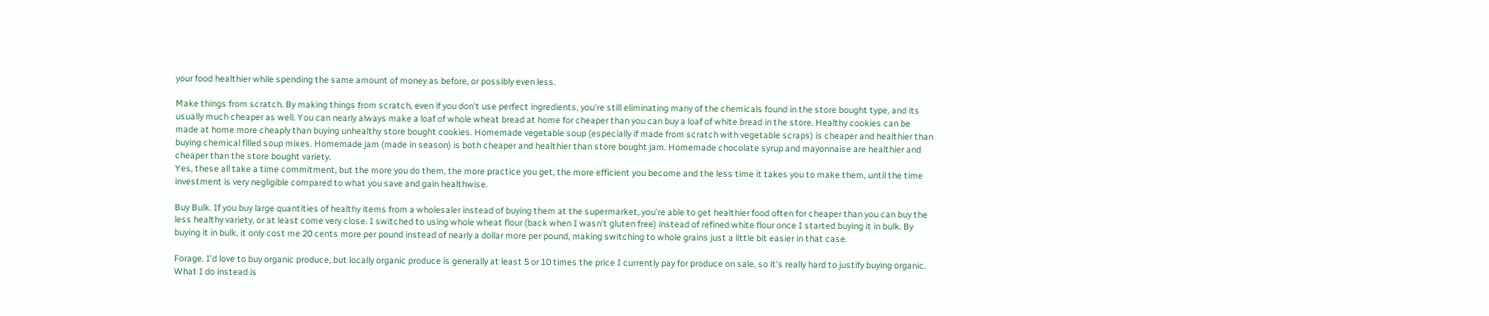your food healthier while spending the same amount of money as before, or possibly even less.

Make things from scratch. By making things from scratch, even if you don't use perfect ingredients, you're still eliminating many of the chemicals found in the store bought type, and its usually much cheaper as well. You can nearly always make a loaf of whole wheat bread at home for cheaper than you can buy a loaf of white bread in the store. Healthy cookies can be made at home more cheaply than buying unhealthy store bought cookies. Homemade vegetable soup (especially if made from scratch with vegetable scraps) is cheaper and healthier than buying chemical filled soup mixes. Homemade jam (made in season) is both cheaper and healthier than store bought jam. Homemade chocolate syrup and mayonnaise are healthier and cheaper than the store bought variety.
Yes, these all take a time commitment, but the more you do them, the more practice you get, the more efficient you become and the less time it takes you to make them, until the time investment is very negligible compared to what you save and gain healthwise.

Buy Bulk. If you buy large quantities of healthy items from a wholesaler instead of buying them at the supermarket, you're able to get healthier food often for cheaper than you can buy the less healthy variety, or at least come very close. I switched to using whole wheat flour (back when I wasn't gluten free) instead of refined white flour once I started buying it in bulk. By buying it in bulk, it only cost me 20 cents more per pound instead of nearly a dollar more per pound, making switching to whole grains just a little bit easier in that case.

Forage. I'd love to buy organic produce, but locally organic produce is generally at least 5 or 10 times the price I currently pay for produce on sale, so it's really hard to justify buying organic. What I do instead is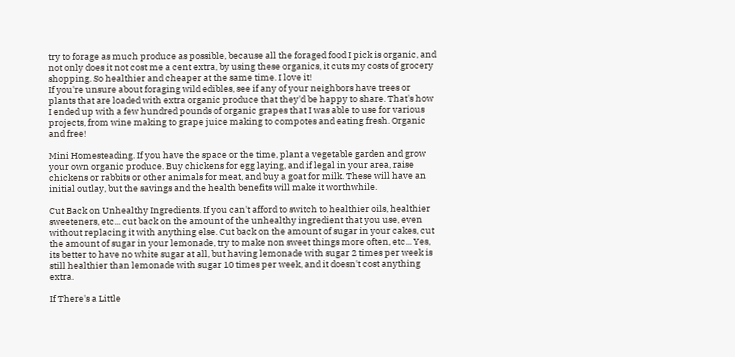try to forage as much produce as possible, because all the foraged food I pick is organic, and not only does it not cost me a cent extra, by using these organics, it cuts my costs of grocery shopping. So healthier and cheaper at the same time. I love it!
If you're unsure about foraging wild edibles, see if any of your neighbors have trees or plants that are loaded with extra organic produce that they'd be happy to share. That's how I ended up with a few hundred pounds of organic grapes that I was able to use for various projects, from wine making to grape juice making to compotes and eating fresh. Organic and free!

Mini Homesteading. If you have the space or the time, plant a vegetable garden and grow your own organic produce. Buy chickens for egg laying, and if legal in your area, raise chickens or rabbits or other animals for meat, and buy a goat for milk. These will have an initial outlay, but the savings and the health benefits will make it worthwhile.

Cut Back on Unhealthy Ingredients. If you can't afford to switch to healthier oils, healthier sweeteners, etc... cut back on the amount of the unhealthy ingredient that you use, even without replacing it with anything else. Cut back on the amount of sugar in your cakes, cut the amount of sugar in your lemonade, try to make non sweet things more often, etc... Yes, its better to have no white sugar at all, but having lemonade with sugar 2 times per week is still healthier than lemonade with sugar 10 times per week, and it doesn't cost anything extra.

If There's a Little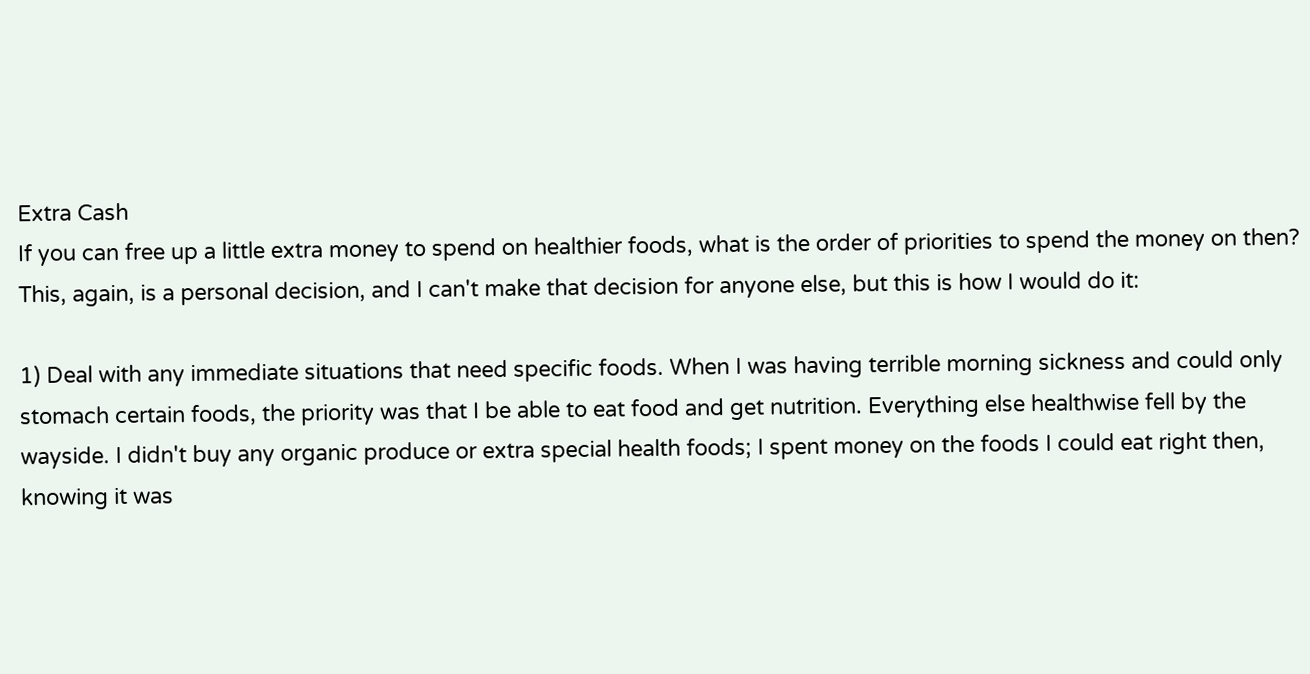Extra Cash
If you can free up a little extra money to spend on healthier foods, what is the order of priorities to spend the money on then?
This, again, is a personal decision, and I can't make that decision for anyone else, but this is how I would do it:

1) Deal with any immediate situations that need specific foods. When I was having terrible morning sickness and could only stomach certain foods, the priority was that I be able to eat food and get nutrition. Everything else healthwise fell by the wayside. I didn't buy any organic produce or extra special health foods; I spent money on the foods I could eat right then, knowing it was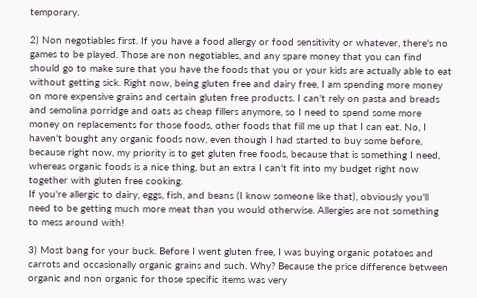temporary.

2) Non negotiables first. If you have a food allergy or food sensitivity or whatever, there's no games to be played. Those are non negotiables, and any spare money that you can find should go to make sure that you have the foods that you or your kids are actually able to eat without getting sick. Right now, being gluten free and dairy free, I am spending more money on more expensive grains and certain gluten free products. I can't rely on pasta and breads and semolina porridge and oats as cheap fillers anymore, so I need to spend some more money on replacements for those foods, other foods that fill me up that I can eat. No, I haven't bought any organic foods now, even though I had started to buy some before, because right now, my priority is to get gluten free foods, because that is something I need, whereas organic foods is a nice thing, but an extra I can't fit into my budget right now together with gluten free cooking.
If you're allergic to dairy, eggs, fish, and beans (I know someone like that), obviously you'll need to be getting much more meat than you would otherwise. Allergies are not something to mess around with!

3) Most bang for your buck. Before I went gluten free, I was buying organic potatoes and carrots and occasionally organic grains and such. Why? Because the price difference between organic and non organic for those specific items was very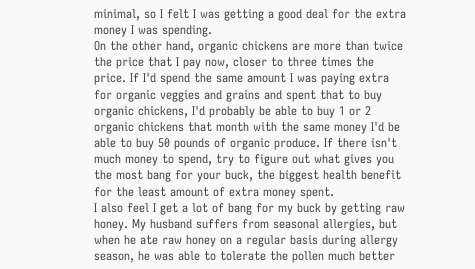minimal, so I felt I was getting a good deal for the extra money I was spending.
On the other hand, organic chickens are more than twice the price that I pay now, closer to three times the price. If I'd spend the same amount I was paying extra for organic veggies and grains and spent that to buy organic chickens, I'd probably be able to buy 1 or 2 organic chickens that month with the same money I'd be able to buy 50 pounds of organic produce. If there isn't much money to spend, try to figure out what gives you the most bang for your buck, the biggest health benefit for the least amount of extra money spent.
I also feel I get a lot of bang for my buck by getting raw honey. My husband suffers from seasonal allergies, but when he ate raw honey on a regular basis during allergy season, he was able to tolerate the pollen much better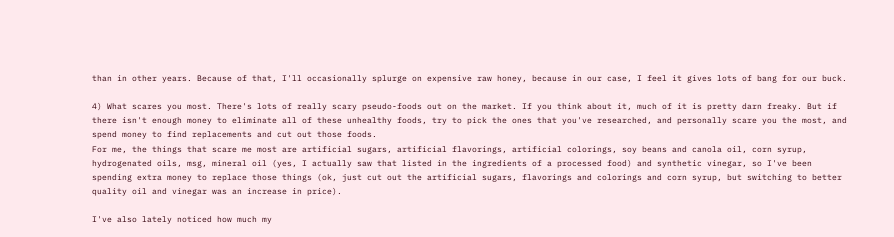than in other years. Because of that, I'll occasionally splurge on expensive raw honey, because in our case, I feel it gives lots of bang for our buck.

4) What scares you most. There's lots of really scary pseudo-foods out on the market. If you think about it, much of it is pretty darn freaky. But if there isn't enough money to eliminate all of these unhealthy foods, try to pick the ones that you've researched, and personally scare you the most, and spend money to find replacements and cut out those foods.
For me, the things that scare me most are artificial sugars, artificial flavorings, artificial colorings, soy beans and canola oil, corn syrup, hydrogenated oils, msg, mineral oil (yes, I actually saw that listed in the ingredients of a processed food) and synthetic vinegar, so I've been spending extra money to replace those things (ok, just cut out the artificial sugars, flavorings and colorings and corn syrup, but switching to better quality oil and vinegar was an increase in price).

I've also lately noticed how much my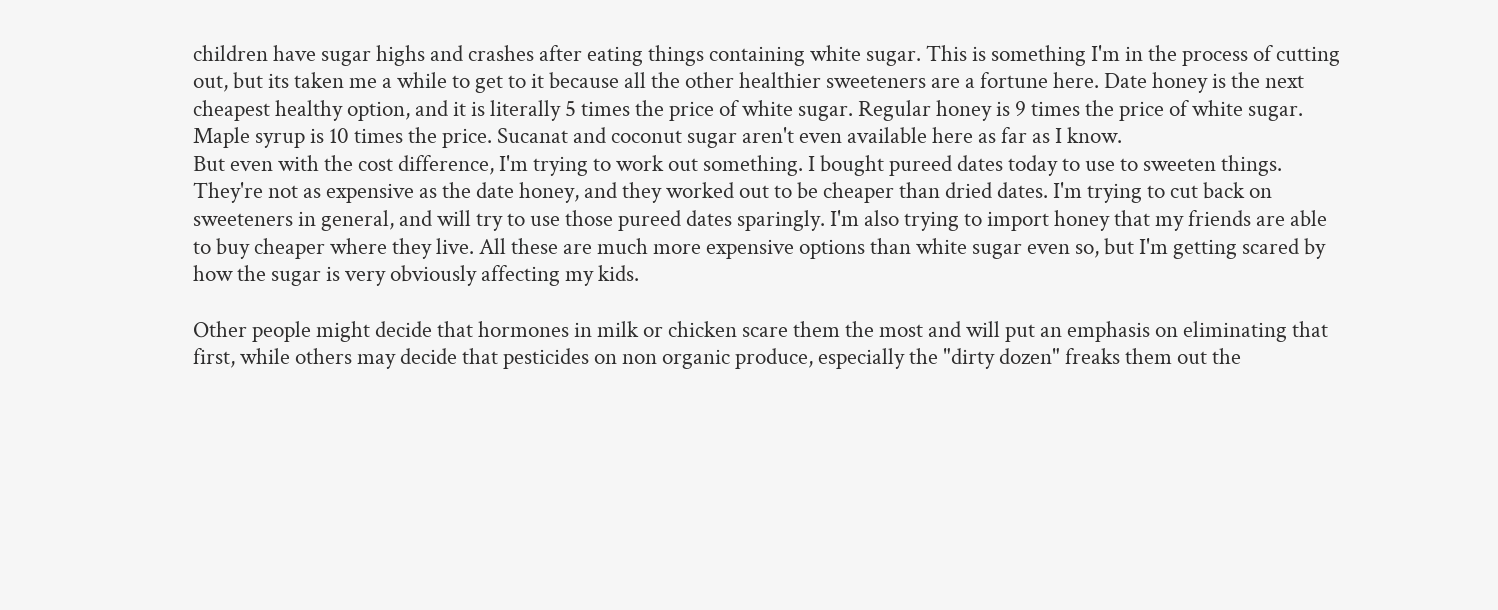children have sugar highs and crashes after eating things containing white sugar. This is something I'm in the process of cutting out, but its taken me a while to get to it because all the other healthier sweeteners are a fortune here. Date honey is the next cheapest healthy option, and it is literally 5 times the price of white sugar. Regular honey is 9 times the price of white sugar. Maple syrup is 10 times the price. Sucanat and coconut sugar aren't even available here as far as I know.
But even with the cost difference, I'm trying to work out something. I bought pureed dates today to use to sweeten things. They're not as expensive as the date honey, and they worked out to be cheaper than dried dates. I'm trying to cut back on sweeteners in general, and will try to use those pureed dates sparingly. I'm also trying to import honey that my friends are able to buy cheaper where they live. All these are much more expensive options than white sugar even so, but I'm getting scared by how the sugar is very obviously affecting my kids.

Other people might decide that hormones in milk or chicken scare them the most and will put an emphasis on eliminating that first, while others may decide that pesticides on non organic produce, especially the "dirty dozen" freaks them out the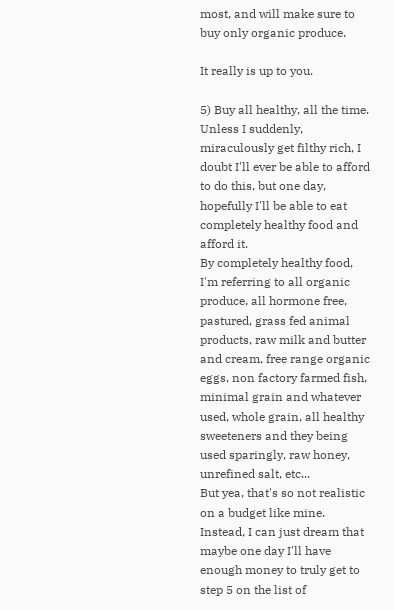most, and will make sure to buy only organic produce.

It really is up to you.

5) Buy all healthy, all the time. Unless I suddenly, miraculously get filthy rich, I doubt I'll ever be able to afford to do this, but one day, hopefully I'll be able to eat completely healthy food and afford it.
By completely healthy food, I'm referring to all organic produce, all hormone free, pastured, grass fed animal products, raw milk and butter and cream, free range organic eggs, non factory farmed fish, minimal grain and whatever used, whole grain, all healthy sweeteners and they being used sparingly, raw honey, unrefined salt, etc...
But yea, that's so not realistic on a budget like mine. Instead, I can just dream that maybe one day I'll have enough money to truly get to step 5 on the list of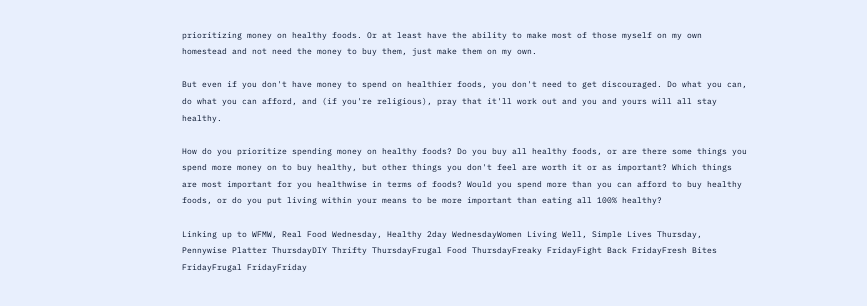prioritizing money on healthy foods. Or at least have the ability to make most of those myself on my own homestead and not need the money to buy them, just make them on my own.

But even if you don't have money to spend on healthier foods, you don't need to get discouraged. Do what you can, do what you can afford, and (if you're religious), pray that it'll work out and you and yours will all stay healthy.

How do you prioritize spending money on healthy foods? Do you buy all healthy foods, or are there some things you spend more money on to buy healthy, but other things you don't feel are worth it or as important? Which things are most important for you healthwise in terms of foods? Would you spend more than you can afford to buy healthy foods, or do you put living within your means to be more important than eating all 100% healthy?

Linking up to WFMW, Real Food Wednesday, Healthy 2day WednesdayWomen Living Well, Simple Lives Thursday, Pennywise Platter ThursdayDIY Thrifty ThursdayFrugal Food ThursdayFreaky FridayFight Back FridayFresh Bites FridayFrugal FridayFriday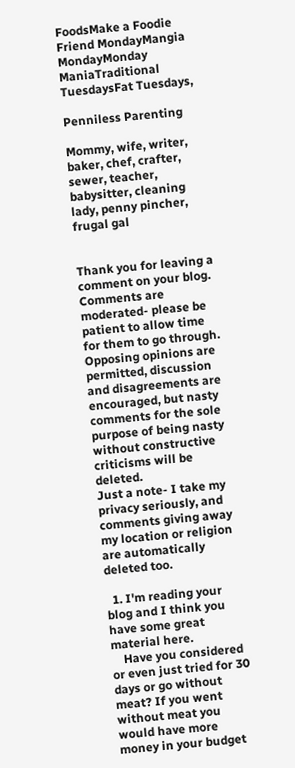FoodsMake a Foodie Friend MondayMangia MondayMonday ManiaTraditional TuesdaysFat Tuesdays,

Penniless Parenting

Mommy, wife, writer, baker, chef, crafter, sewer, teacher, babysitter, cleaning lady, penny pincher, frugal gal


Thank you for leaving a comment on your blog. Comments are moderated- please be patient to allow time for them to go through. Opposing opinions are permitted, discussion and disagreements are encouraged, but nasty comments for the sole purpose of being nasty without constructive criticisms will be deleted.
Just a note- I take my privacy seriously, and comments giving away my location or religion are automatically deleted too.

  1. I'm reading your blog and I think you have some great material here.
    Have you considered or even just tried for 30 days or go without meat? If you went without meat you would have more money in your budget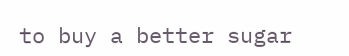to buy a better sugar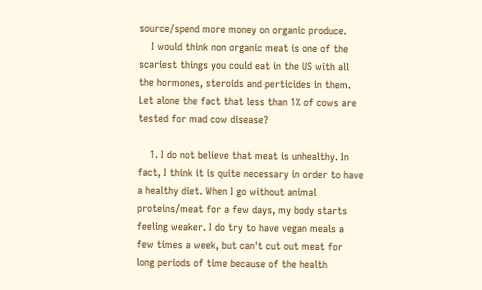source/spend more money on organic produce.
    I would think non organic meat is one of the scariest things you could eat in the US with all the hormones, steroids and perticides in them. Let alone the fact that less than 1% of cows are tested for mad cow disease?

    1. I do not believe that meat is unhealthy. In fact, I think it is quite necessary in order to have a healthy diet. When I go without animal proteins/meat for a few days, my body starts feeling weaker. I do try to have vegan meals a few times a week, but can't cut out meat for long periods of time because of the health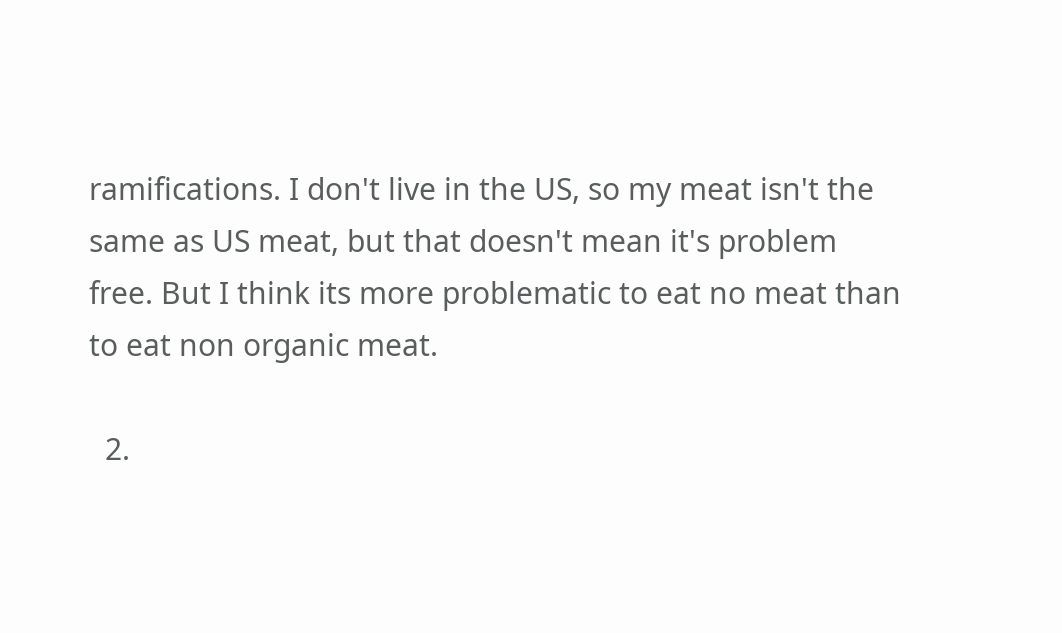ramifications. I don't live in the US, so my meat isn't the same as US meat, but that doesn't mean it's problem free. But I think its more problematic to eat no meat than to eat non organic meat.

  2.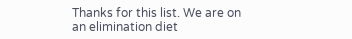Thanks for this list. We are on an elimination diet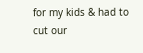for my kids & had to cut our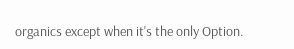organics except when it's the only Option.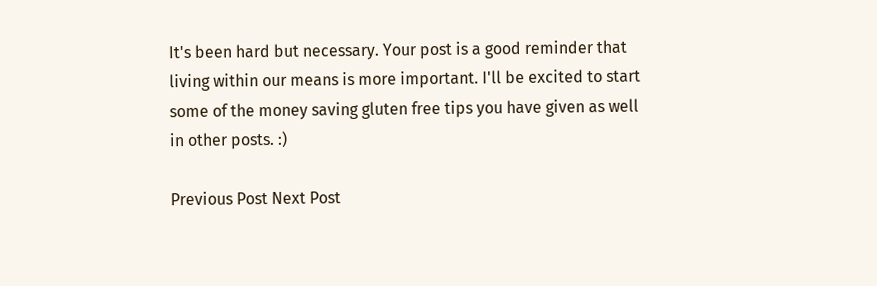It's been hard but necessary. Your post is a good reminder that living within our means is more important. I'll be excited to start some of the money saving gluten free tips you have given as well in other posts. :)

Previous Post Next Post